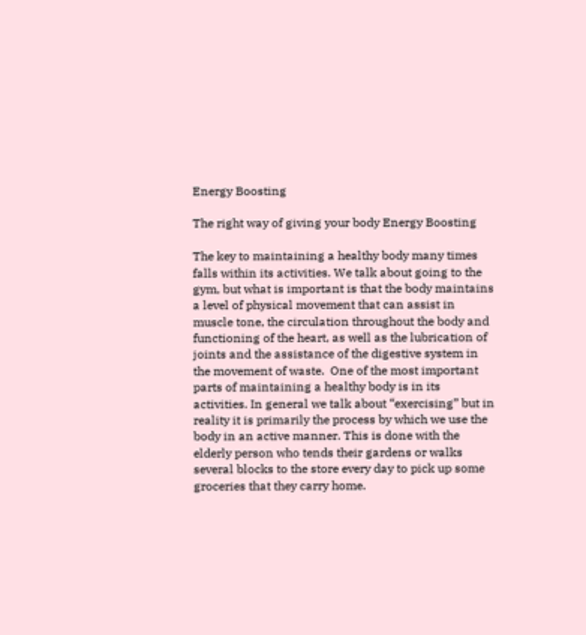Energy Boosting

The right way of giving your body Energy Boosting

The key to maintaining a healthy body many times falls within its activities. We talk about going to the gym, but what is important is that the body maintains a level of physical movement that can assist in muscle tone, the circulation throughout the body and functioning of the heart, as well as the lubrication of joints and the assistance of the digestive system in the movement of waste.  One of the most important parts of maintaining a healthy body is in its activities. In general we talk about “exercising” but in reality it is primarily the process by which we use the body in an active manner. This is done with the elderly person who tends their gardens or walks several blocks to the store every day to pick up some groceries that they carry home.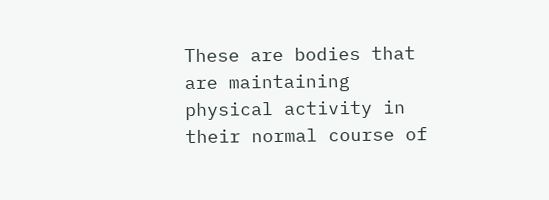These are bodies that are maintaining physical activity in their normal course of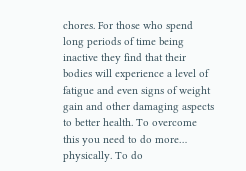chores. For those who spend long periods of time being inactive they find that their bodies will experience a level of fatigue and even signs of weight gain and other damaging aspects to better health. To overcome this you need to do more… physically. To do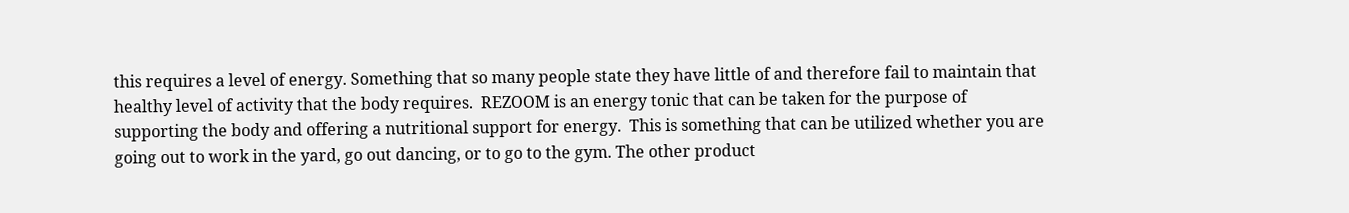this requires a level of energy. Something that so many people state they have little of and therefore fail to maintain that healthy level of activity that the body requires.  REZOOM is an energy tonic that can be taken for the purpose of supporting the body and offering a nutritional support for energy.  This is something that can be utilized whether you are going out to work in the yard, go out dancing, or to go to the gym. The other product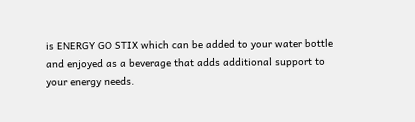is ENERGY GO STIX which can be added to your water bottle and enjoyed as a beverage that adds additional support to your energy needs.